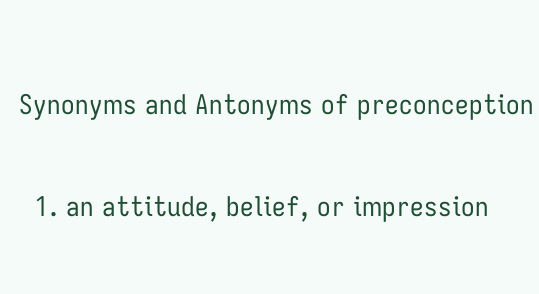Synonyms and Antonyms of preconception

  1. an attitude, belief, or impression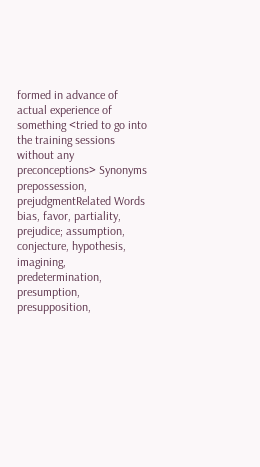formed in advance of actual experience of something <tried to go into the training sessions without any preconceptions> Synonyms prepossession, prejudgmentRelated Words bias, favor, partiality, prejudice; assumption, conjecture, hypothesis, imagining, predetermination, presumption, presupposition,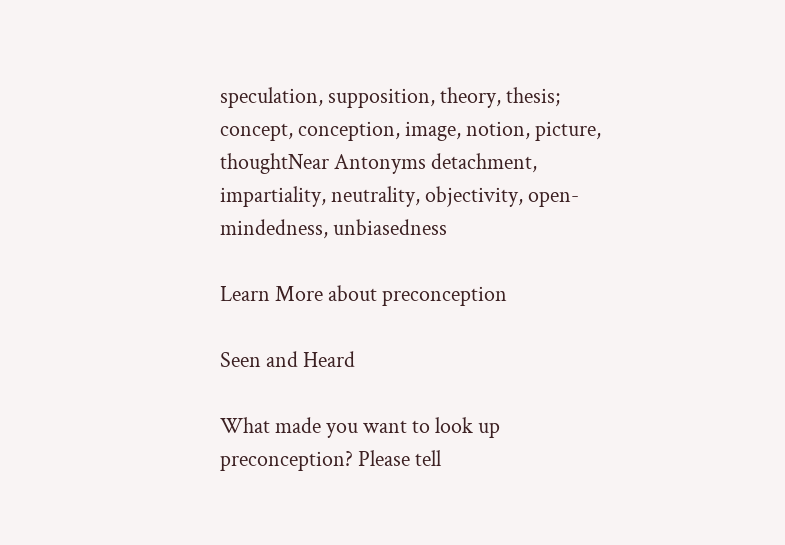speculation, supposition, theory, thesis; concept, conception, image, notion, picture, thoughtNear Antonyms detachment, impartiality, neutrality, objectivity, open-mindedness, unbiasedness

Learn More about preconception

Seen and Heard

What made you want to look up preconception? Please tell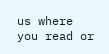us where you read or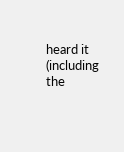heard it (including the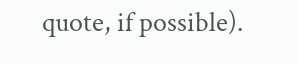quote, if possible).